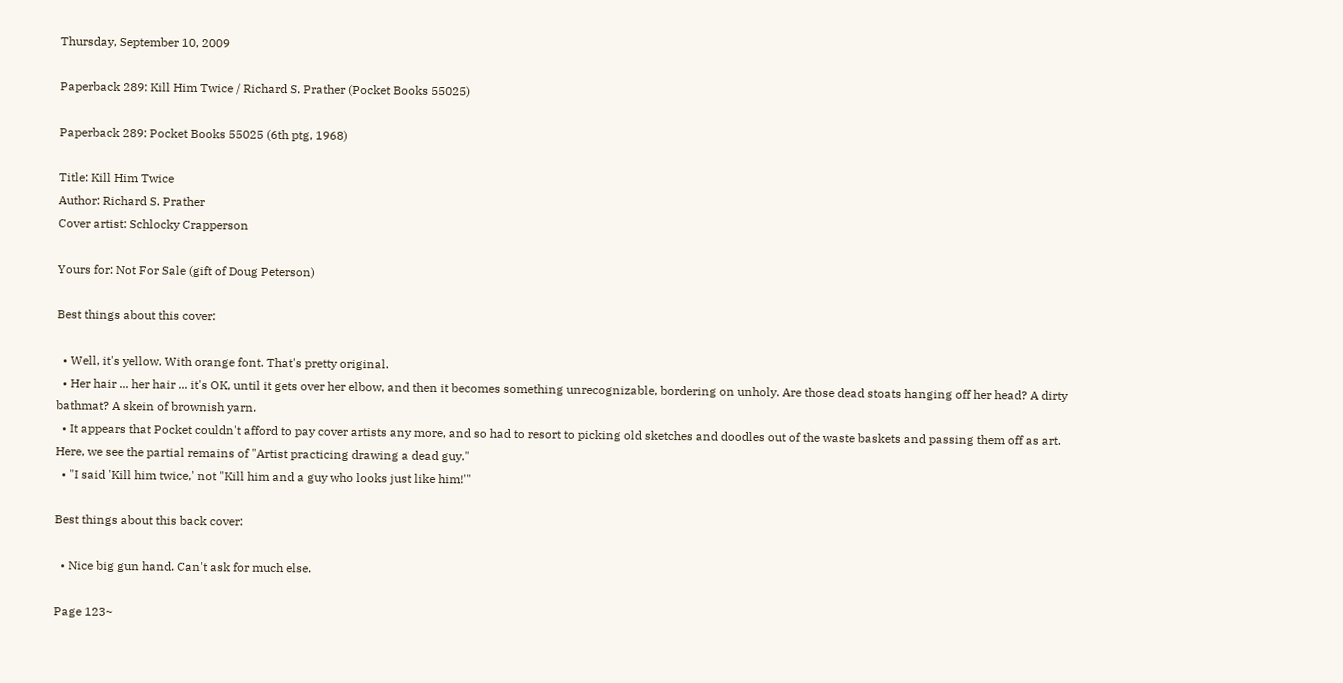Thursday, September 10, 2009

Paperback 289: Kill Him Twice / Richard S. Prather (Pocket Books 55025)

Paperback 289: Pocket Books 55025 (6th ptg, 1968)

Title: Kill Him Twice
Author: Richard S. Prather
Cover artist: Schlocky Crapperson

Yours for: Not For Sale (gift of Doug Peterson)

Best things about this cover:

  • Well, it's yellow. With orange font. That's pretty original.
  • Her hair ... her hair ... it's OK, until it gets over her elbow, and then it becomes something unrecognizable, bordering on unholy. Are those dead stoats hanging off her head? A dirty bathmat? A skein of brownish yarn.
  • It appears that Pocket couldn't afford to pay cover artists any more, and so had to resort to picking old sketches and doodles out of the waste baskets and passing them off as art. Here, we see the partial remains of "Artist practicing drawing a dead guy."
  • "I said 'Kill him twice,' not "Kill him and a guy who looks just like him!'"

Best things about this back cover:

  • Nice big gun hand. Can't ask for much else.

Page 123~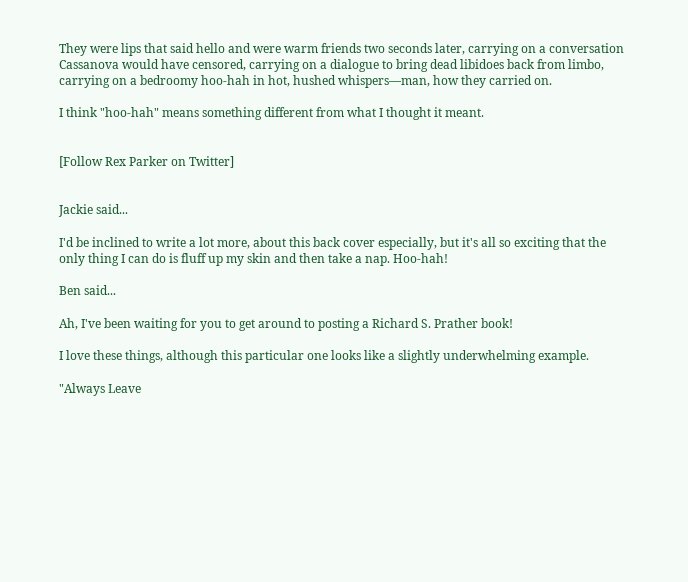They were lips that said hello and were warm friends two seconds later, carrying on a conversation Cassanova would have censored, carrying on a dialogue to bring dead libidoes back from limbo, carrying on a bedroomy hoo-hah in hot, hushed whispers—man, how they carried on.

I think "hoo-hah" means something different from what I thought it meant.


[Follow Rex Parker on Twitter]


Jackie said...

I'd be inclined to write a lot more, about this back cover especially, but it's all so exciting that the only thing I can do is fluff up my skin and then take a nap. Hoo-hah!

Ben said...

Ah, I've been waiting for you to get around to posting a Richard S. Prather book!

I love these things, although this particular one looks like a slightly underwhelming example.

"Always Leave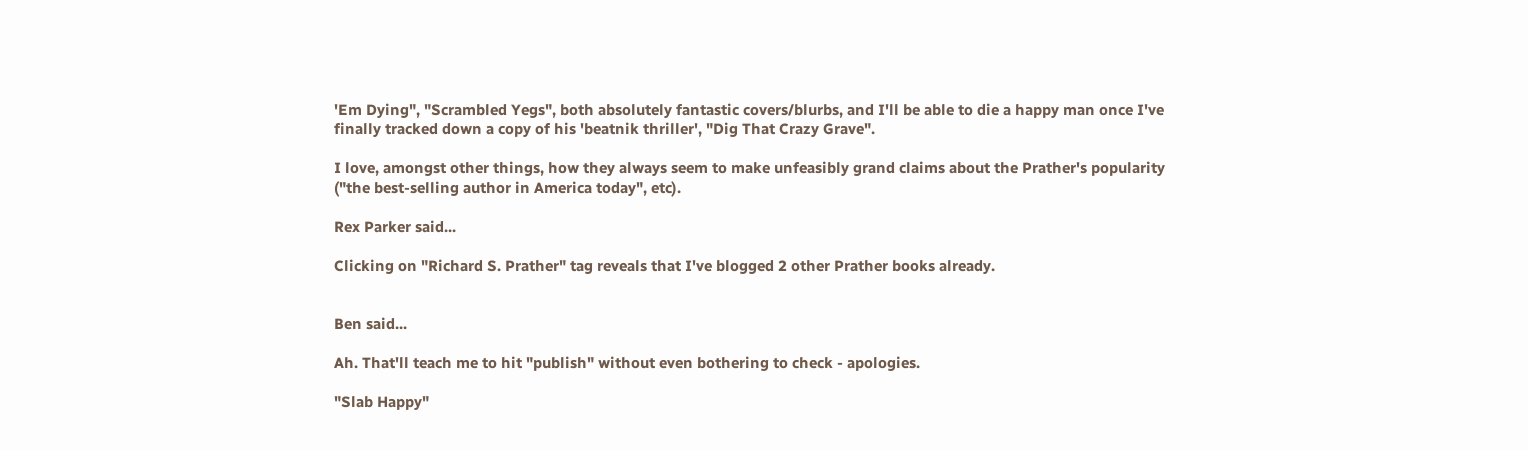'Em Dying", "Scrambled Yegs", both absolutely fantastic covers/blurbs, and I'll be able to die a happy man once I've finally tracked down a copy of his 'beatnik thriller', "Dig That Crazy Grave".

I love, amongst other things, how they always seem to make unfeasibly grand claims about the Prather's popularity ("the best-selling author in America today", etc).

Rex Parker said...

Clicking on "Richard S. Prather" tag reveals that I've blogged 2 other Prather books already.


Ben said...

Ah. That'll teach me to hit "publish" without even bothering to check - apologies.

"Slab Happy"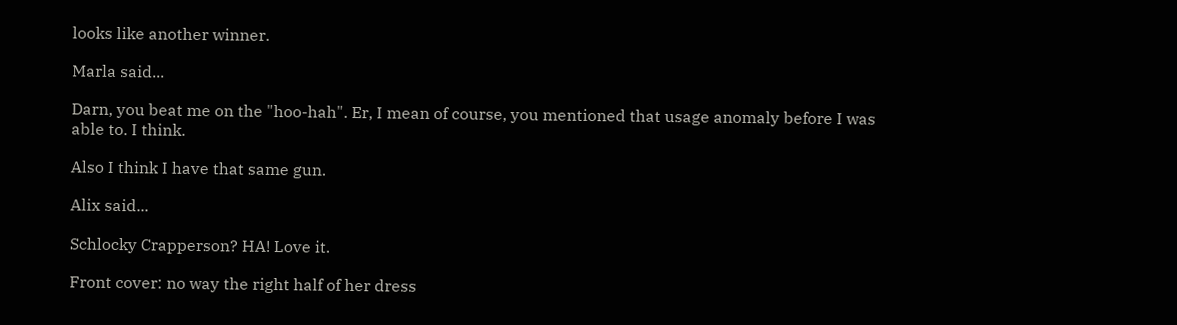looks like another winner.

Marla said...

Darn, you beat me on the "hoo-hah". Er, I mean of course, you mentioned that usage anomaly before I was able to. I think.

Also I think I have that same gun.

Alix said...

Schlocky Crapperson? HA! Love it.

Front cover: no way the right half of her dress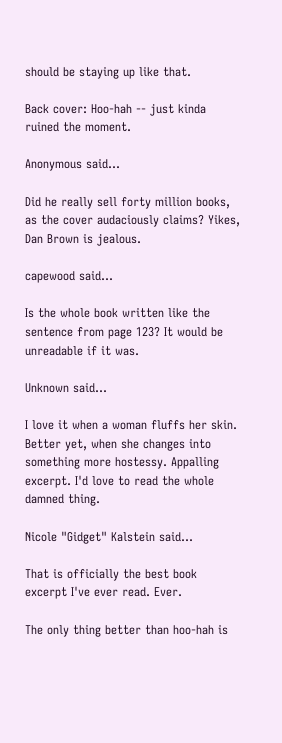should be staying up like that.

Back cover: Hoo-hah -- just kinda ruined the moment.

Anonymous said...

Did he really sell forty million books, as the cover audaciously claims? Yikes, Dan Brown is jealous.

capewood said...

Is the whole book written like the sentence from page 123? It would be unreadable if it was.

Unknown said...

I love it when a woman fluffs her skin. Better yet, when she changes into something more hostessy. Appalling excerpt. I'd love to read the whole damned thing.

Nicole "Gidget" Kalstein said...

That is officially the best book excerpt I've ever read. Ever.

The only thing better than hoo-hah is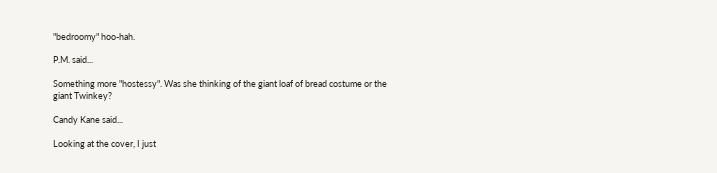"bedroomy" hoo-hah.

P.M. said...

Something more "hostessy". Was she thinking of the giant loaf of bread costume or the giant Twinkey?

Candy Kane said...

Looking at the cover, I just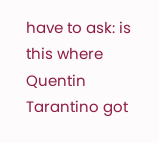have to ask: is this where Quentin Tarantino got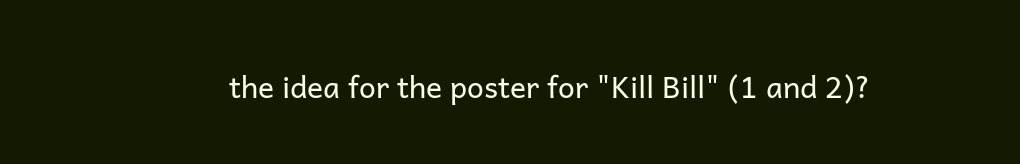the idea for the poster for "Kill Bill" (1 and 2)?